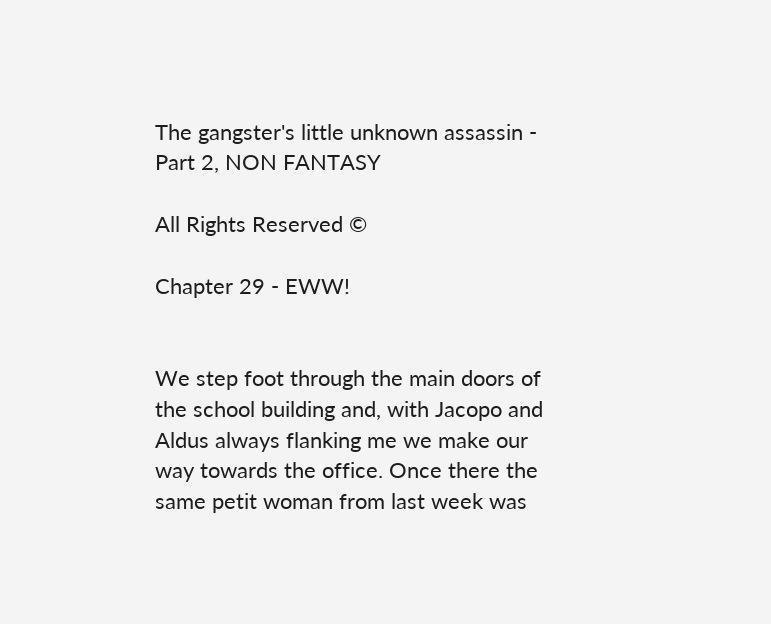The gangster's little unknown assassin - Part 2, NON FANTASY

All Rights Reserved ©

Chapter 29 - EWW!


We step foot through the main doors of the school building and, with Jacopo and Aldus always flanking me we make our way towards the office. Once there the same petit woman from last week was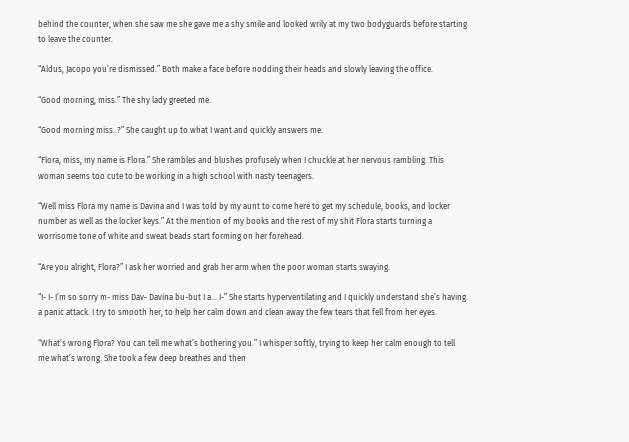behind the counter, when she saw me she gave me a shy smile and looked wrily at my two bodyguards before starting to leave the counter.

“Aldus, Jacopo you’re dismissed.” Both make a face before nodding their heads and slowly leaving the office.

“Good morning, miss.” The shy lady greeted me.

“Good morning miss..?” She caught up to what I want and quickly answers me.

“Flora, miss, my name is Flora.” She rambles and blushes profusely when I chuckle at her nervous rambling. This woman seems too cute to be working in a high school with nasty teenagers.

“Well miss Flora my name is Davina and I was told by my aunt to come here to get my schedule, books, and locker number as well as the locker keys.” At the mention of my books and the rest of my shit Flora starts turning a worrisome tone of white and sweat beads start forming on her forehead.

“Are you alright, Flora?” I ask her worried and grab her arm when the poor woman starts swaying.

“I- I- I’m so sorry m- miss Dav- Davina bu-but I a... I-” She starts hyperventilating and I quickly understand she’s having a panic attack. I try to smooth her, to help her calm down and clean away the few tears that fell from her eyes.

“What’s wrong Flora? You can tell me what’s bothering you.” I whisper softly, trying to keep her calm enough to tell me what’s wrong. She took a few deep breathes and then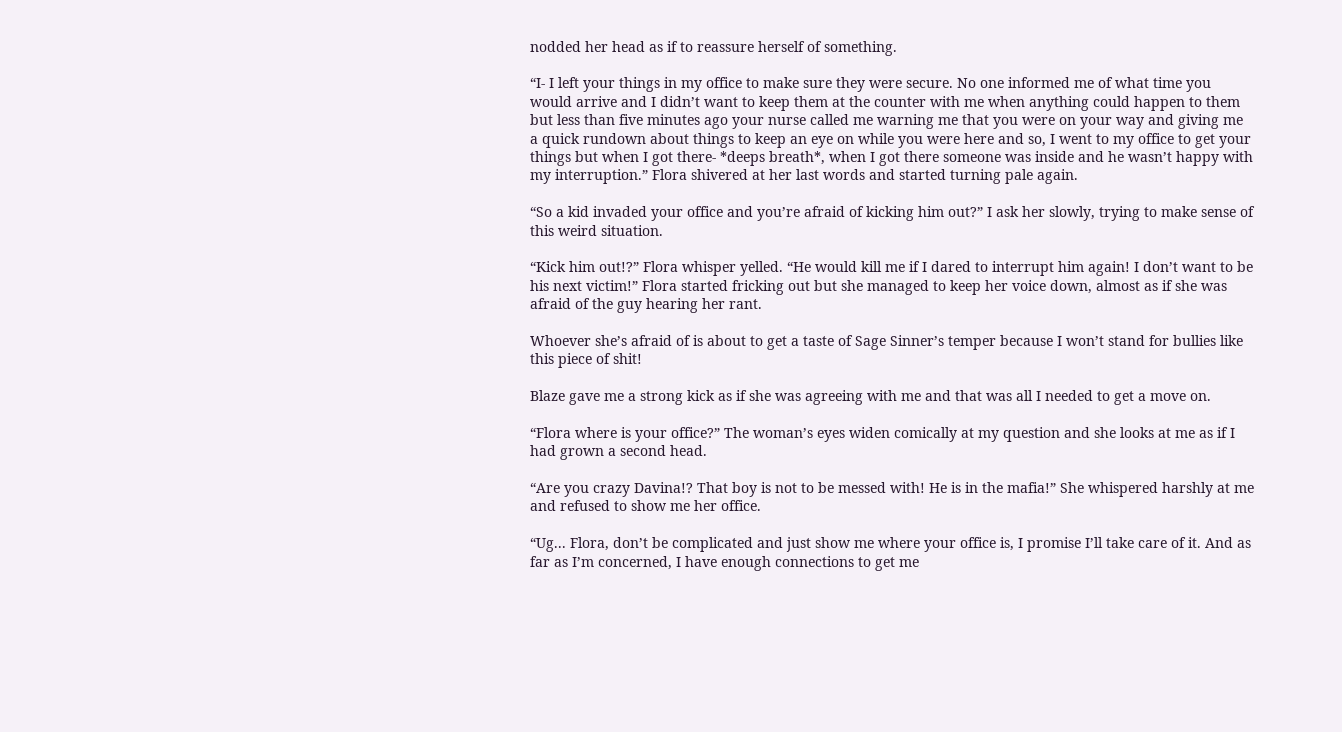nodded her head as if to reassure herself of something.

“I- I left your things in my office to make sure they were secure. No one informed me of what time you would arrive and I didn’t want to keep them at the counter with me when anything could happen to them but less than five minutes ago your nurse called me warning me that you were on your way and giving me a quick rundown about things to keep an eye on while you were here and so, I went to my office to get your things but when I got there- *deeps breath*, when I got there someone was inside and he wasn’t happy with my interruption.” Flora shivered at her last words and started turning pale again.

“So a kid invaded your office and you’re afraid of kicking him out?” I ask her slowly, trying to make sense of this weird situation.

“Kick him out!?” Flora whisper yelled. “He would kill me if I dared to interrupt him again! I don’t want to be his next victim!” Flora started fricking out but she managed to keep her voice down, almost as if she was afraid of the guy hearing her rant.

Whoever she’s afraid of is about to get a taste of Sage Sinner’s temper because I won’t stand for bullies like this piece of shit!

Blaze gave me a strong kick as if she was agreeing with me and that was all I needed to get a move on.

“Flora where is your office?” The woman’s eyes widen comically at my question and she looks at me as if I had grown a second head.

“Are you crazy Davina!? That boy is not to be messed with! He is in the mafia!” She whispered harshly at me and refused to show me her office.

“Ug... Flora, don’t be complicated and just show me where your office is, I promise I’ll take care of it. And as far as I’m concerned, I have enough connections to get me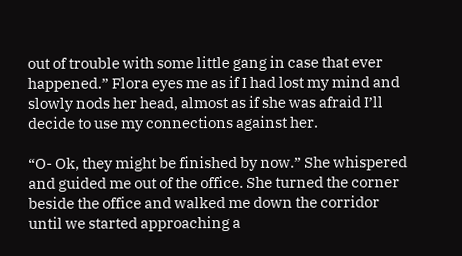out of trouble with some little gang in case that ever happened.” Flora eyes me as if I had lost my mind and slowly nods her head, almost as if she was afraid I’ll decide to use my connections against her.

“O- Ok, they might be finished by now.” She whispered and guided me out of the office. She turned the corner beside the office and walked me down the corridor until we started approaching a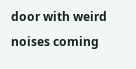door with weird noises coming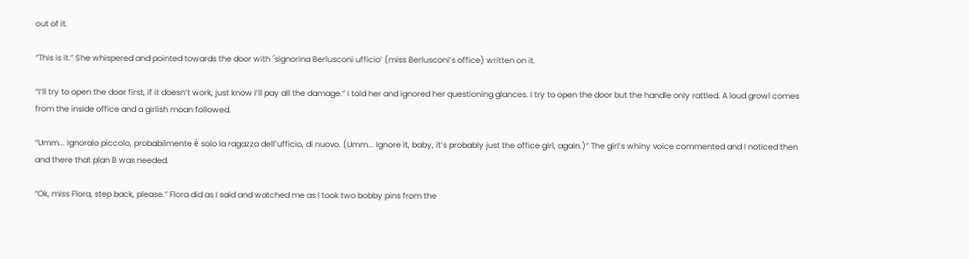out of it.

“This is it.” She whispered and pointed towards the door with ′signorina Berlusconi ufficio’ (miss Berlusconi’s office) written on it.

“I’ll try to open the door first, if it doesn’t work, just know I’ll pay all the damage.” I told her and ignored her questioning glances. I try to open the door but the handle only rattled. A loud growl comes from the inside office and a girlish moan followed.

“Umm... Ignoralo piccolo, probabilmente è solo la ragazza dell’ufficio, di nuovo. (Umm... Ignore it, baby, it’s probably just the office girl, again.)” The girl’s whiny voice commented and I noticed then and there that plan B was needed.

“Ok, miss Flora, step back, please.” Flora did as I said and watched me as I took two bobby pins from the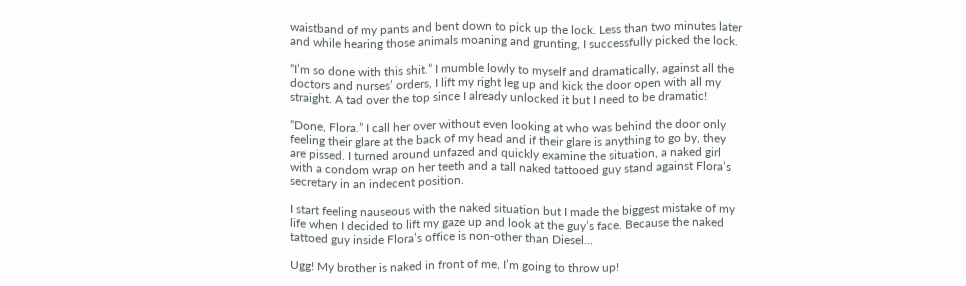waistband of my pants and bent down to pick up the lock. Less than two minutes later and while hearing those animals moaning and grunting, I successfully picked the lock.

“I’m so done with this shit.” I mumble lowly to myself and dramatically, against all the doctors and nurses’ orders, I lift my right leg up and kick the door open with all my straight. A tad over the top since I already unlocked it but I need to be dramatic!

“Done, Flora.” I call her over without even looking at who was behind the door only feeling their glare at the back of my head and if their glare is anything to go by, they are pissed. I turned around unfazed and quickly examine the situation, a naked girl with a condom wrap on her teeth and a tall naked tattooed guy stand against Flora’s secretary in an indecent position.

I start feeling nauseous with the naked situation but I made the biggest mistake of my life when I decided to lift my gaze up and look at the guy’s face. Because the naked tattoed guy inside Flora’s office is non-other than Diesel...

Ugg! My brother is naked in front of me, I’m going to throw up!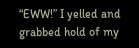“EWW!” I yelled and grabbed hold of my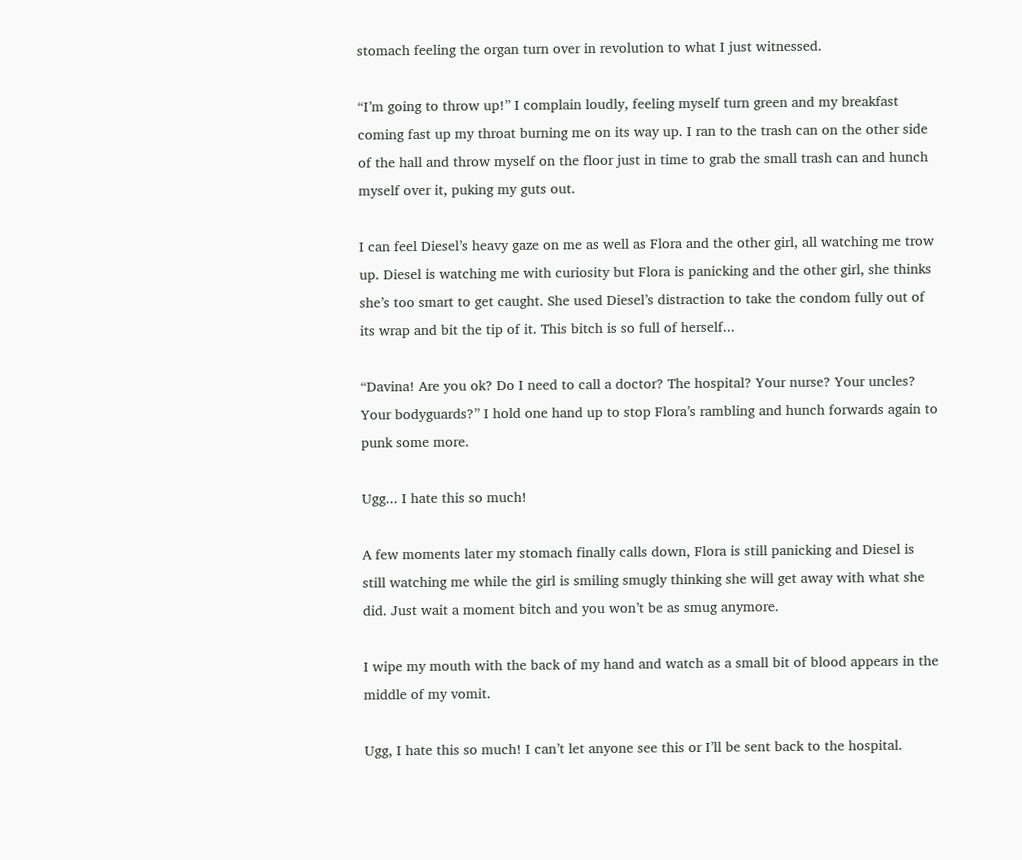stomach feeling the organ turn over in revolution to what I just witnessed.

“I’m going to throw up!” I complain loudly, feeling myself turn green and my breakfast coming fast up my throat burning me on its way up. I ran to the trash can on the other side of the hall and throw myself on the floor just in time to grab the small trash can and hunch myself over it, puking my guts out.

I can feel Diesel’s heavy gaze on me as well as Flora and the other girl, all watching me trow up. Diesel is watching me with curiosity but Flora is panicking and the other girl, she thinks she’s too smart to get caught. She used Diesel’s distraction to take the condom fully out of its wrap and bit the tip of it. This bitch is so full of herself...

“Davina! Are you ok? Do I need to call a doctor? The hospital? Your nurse? Your uncles? Your bodyguards?” I hold one hand up to stop Flora’s rambling and hunch forwards again to punk some more.

Ugg... I hate this so much!

A few moments later my stomach finally calls down, Flora is still panicking and Diesel is still watching me while the girl is smiling smugly thinking she will get away with what she did. Just wait a moment bitch and you won’t be as smug anymore.

I wipe my mouth with the back of my hand and watch as a small bit of blood appears in the middle of my vomit.

Ugg, I hate this so much! I can’t let anyone see this or I’ll be sent back to the hospital.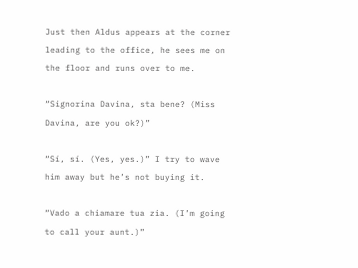Just then Aldus appears at the corner leading to the office, he sees me on the floor and runs over to me.

“Signorina Davina, sta bene? (Miss Davina, are you ok?)”

“Sí, sí. (Yes, yes.)” I try to wave him away but he’s not buying it.

“Vado a chiamare tua zia. (I’m going to call your aunt.)”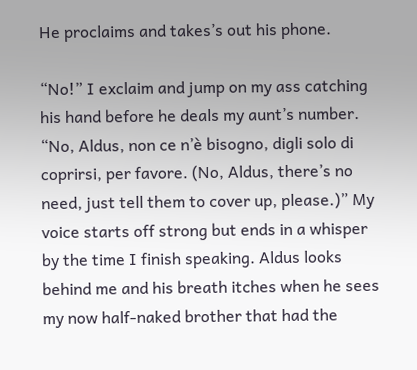He proclaims and takes’s out his phone.

“No!” I exclaim and jump on my ass catching his hand before he deals my aunt’s number. “No, Aldus, non ce n’è bisogno, digli solo di coprirsi, per favore. (No, Aldus, there’s no need, just tell them to cover up, please.)” My voice starts off strong but ends in a whisper by the time I finish speaking. Aldus looks behind me and his breath itches when he sees my now half-naked brother that had the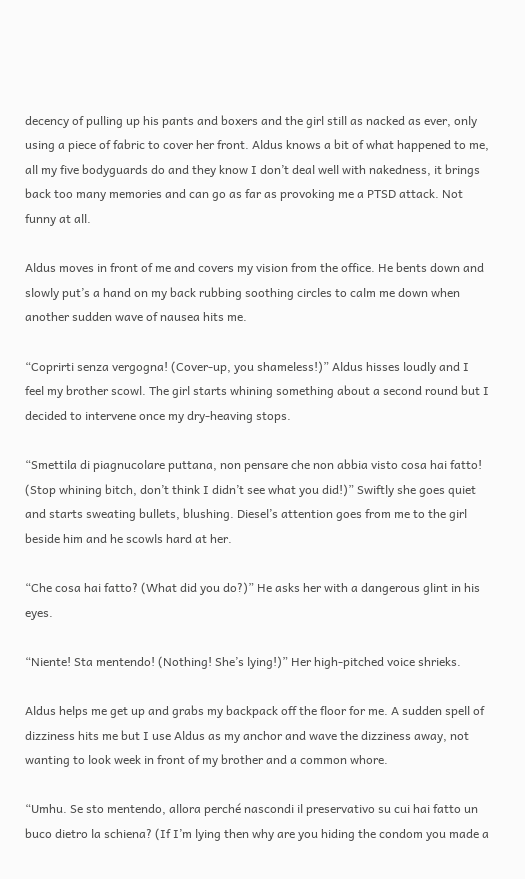decency of pulling up his pants and boxers and the girl still as nacked as ever, only using a piece of fabric to cover her front. Aldus knows a bit of what happened to me, all my five bodyguards do and they know I don’t deal well with nakedness, it brings back too many memories and can go as far as provoking me a PTSD attack. Not funny at all.

Aldus moves in front of me and covers my vision from the office. He bents down and slowly put’s a hand on my back rubbing soothing circles to calm me down when another sudden wave of nausea hits me.

“Coprirti senza vergogna! (Cover-up, you shameless!)” Aldus hisses loudly and I feel my brother scowl. The girl starts whining something about a second round but I decided to intervene once my dry-heaving stops.

“Smettila di piagnucolare puttana, non pensare che non abbia visto cosa hai fatto! (Stop whining bitch, don’t think I didn’t see what you did!)” Swiftly she goes quiet and starts sweating bullets, blushing. Diesel’s attention goes from me to the girl beside him and he scowls hard at her.

“Che cosa hai fatto? (What did you do?)” He asks her with a dangerous glint in his eyes.

“Niente! Sta mentendo! (Nothing! She’s lying!)” Her high-pitched voice shrieks.

Aldus helps me get up and grabs my backpack off the floor for me. A sudden spell of dizziness hits me but I use Aldus as my anchor and wave the dizziness away, not wanting to look week in front of my brother and a common whore.

“Umhu. Se sto mentendo, allora perché nascondi il preservativo su cui hai fatto un buco dietro la schiena? (If I’m lying then why are you hiding the condom you made a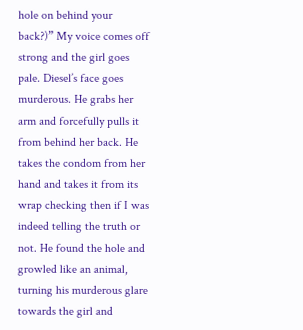hole on behind your back?)” My voice comes off strong and the girl goes pale. Diesel’s face goes murderous. He grabs her arm and forcefully pulls it from behind her back. He takes the condom from her hand and takes it from its wrap checking then if I was indeed telling the truth or not. He found the hole and growled like an animal, turning his murderous glare towards the girl and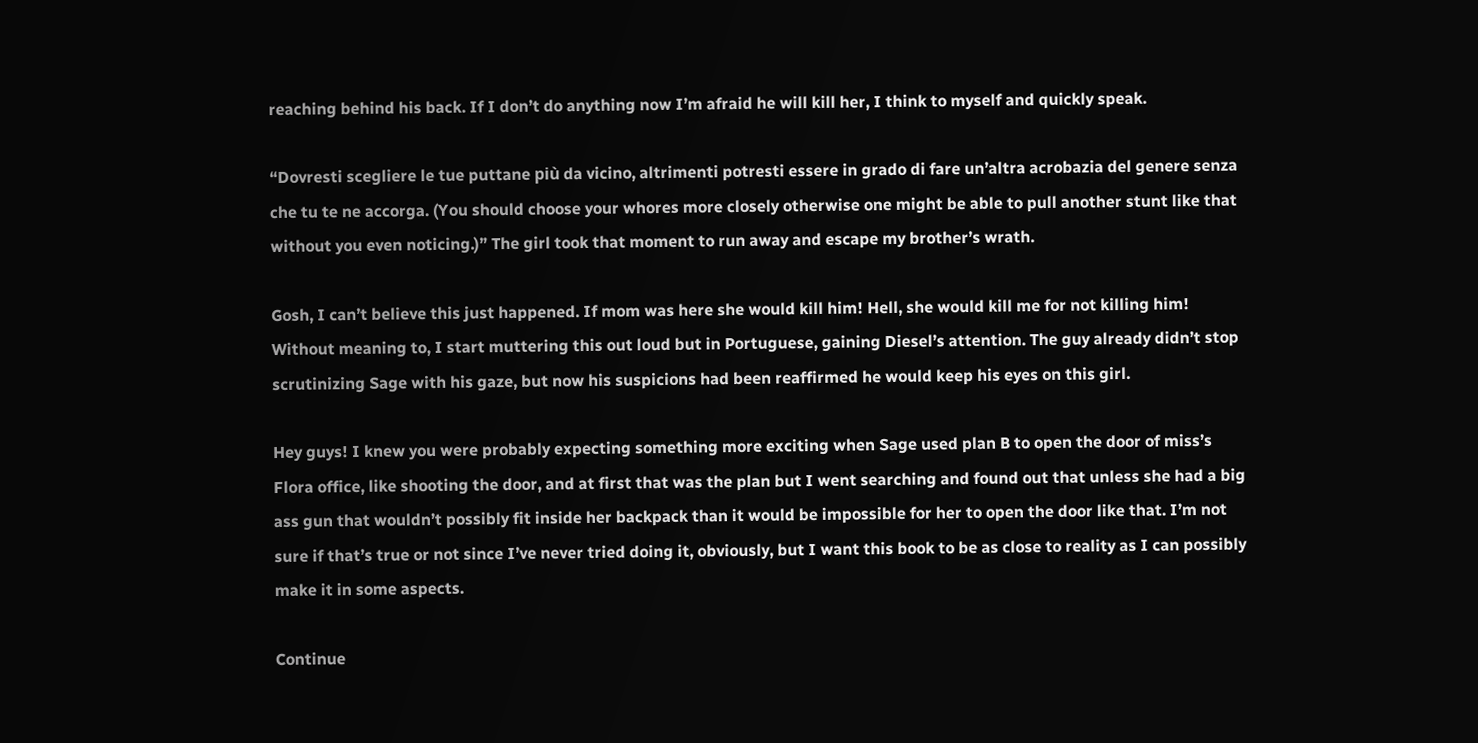reaching behind his back. If I don’t do anything now I’m afraid he will kill her, I think to myself and quickly speak.

“Dovresti scegliere le tue puttane più da vicino, altrimenti potresti essere in grado di fare un’altra acrobazia del genere senza che tu te ne accorga. (You should choose your whores more closely otherwise one might be able to pull another stunt like that without you even noticing.)” The girl took that moment to run away and escape my brother’s wrath.

Gosh, I can’t believe this just happened. If mom was here she would kill him! Hell, she would kill me for not killing him! Without meaning to, I start muttering this out loud but in Portuguese, gaining Diesel’s attention. The guy already didn’t stop scrutinizing Sage with his gaze, but now his suspicions had been reaffirmed he would keep his eyes on this girl.

Hey guys! I knew you were probably expecting something more exciting when Sage used plan B to open the door of miss’s Flora office, like shooting the door, and at first that was the plan but I went searching and found out that unless she had a big ass gun that wouldn’t possibly fit inside her backpack than it would be impossible for her to open the door like that. I’m not sure if that’s true or not since I’ve never tried doing it, obviously, but I want this book to be as close to reality as I can possibly make it in some aspects.

Continue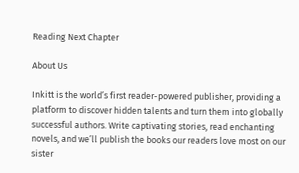Reading Next Chapter

About Us

Inkitt is the world’s first reader-powered publisher, providing a platform to discover hidden talents and turn them into globally successful authors. Write captivating stories, read enchanting novels, and we’ll publish the books our readers love most on our sister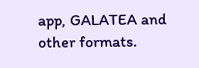app, GALATEA and other formats.